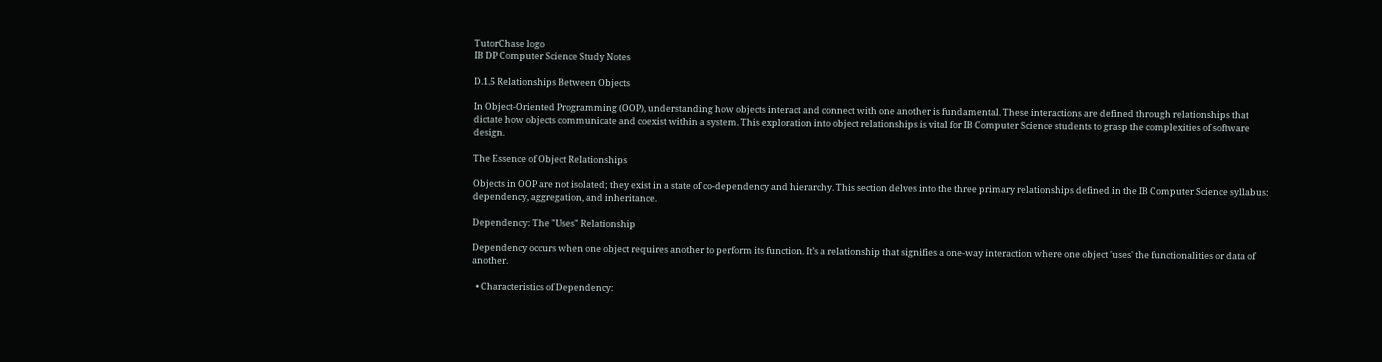TutorChase logo
IB DP Computer Science Study Notes

D.1.5 Relationships Between Objects

In Object-Oriented Programming (OOP), understanding how objects interact and connect with one another is fundamental. These interactions are defined through relationships that dictate how objects communicate and coexist within a system. This exploration into object relationships is vital for IB Computer Science students to grasp the complexities of software design.

The Essence of Object Relationships

Objects in OOP are not isolated; they exist in a state of co-dependency and hierarchy. This section delves into the three primary relationships defined in the IB Computer Science syllabus: dependency, aggregation, and inheritance.

Dependency: The "Uses" Relationship

Dependency occurs when one object requires another to perform its function. It’s a relationship that signifies a one-way interaction where one object 'uses' the functionalities or data of another.

  • Characteristics of Dependency: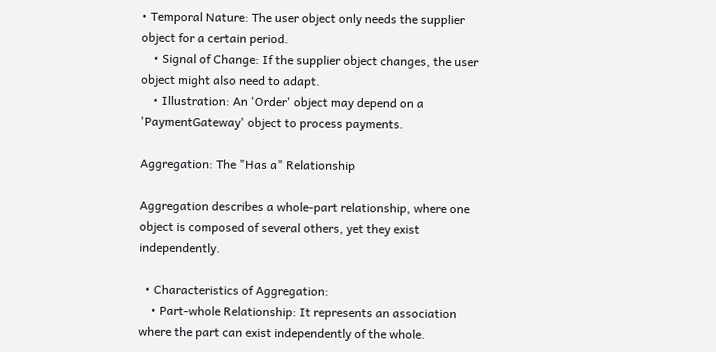• Temporal Nature: The user object only needs the supplier object for a certain period.
    • Signal of Change: If the supplier object changes, the user object might also need to adapt.
    • Illustration: An 'Order' object may depend on a 'PaymentGateway' object to process payments.

Aggregation: The "Has a" Relationship

Aggregation describes a whole-part relationship, where one object is composed of several others, yet they exist independently.

  • Characteristics of Aggregation:
    • Part-whole Relationship: It represents an association where the part can exist independently of the whole.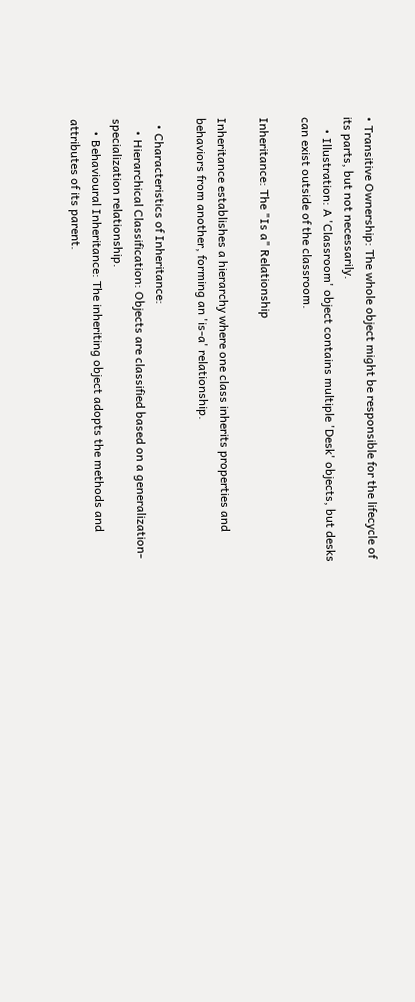• Transitive Ownership: The whole object might be responsible for the lifecycle of its parts, but not necessarily.
    • Illustration: A 'Classroom' object contains multiple 'Desk' objects, but desks can exist outside of the classroom.

Inheritance: The "Is a" Relationship

Inheritance establishes a hierarchy where one class inherits properties and behaviors from another, forming an 'is-a' relationship.

  • Characteristics of Inheritance:
    • Hierarchical Classification: Objects are classified based on a generalization-specialization relationship.
    • Behavioural Inheritance: The inheriting object adopts the methods and attributes of its parent.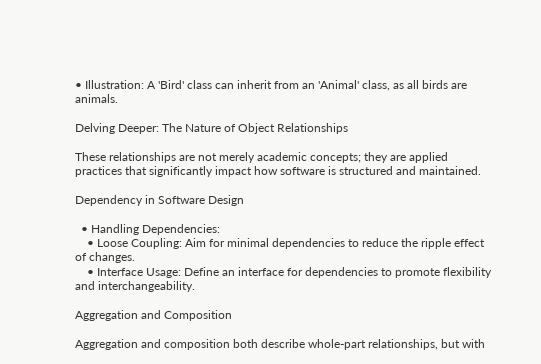• Illustration: A 'Bird' class can inherit from an 'Animal' class, as all birds are animals.

Delving Deeper: The Nature of Object Relationships

These relationships are not merely academic concepts; they are applied practices that significantly impact how software is structured and maintained.

Dependency in Software Design

  • Handling Dependencies:
    • Loose Coupling: Aim for minimal dependencies to reduce the ripple effect of changes.
    • Interface Usage: Define an interface for dependencies to promote flexibility and interchangeability.

Aggregation and Composition

Aggregation and composition both describe whole-part relationships, but with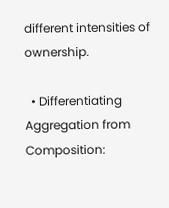different intensities of ownership.

  • Differentiating Aggregation from Composition: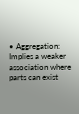• Aggregation: Implies a weaker association where parts can exist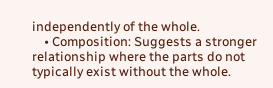independently of the whole.
    • Composition: Suggests a stronger relationship where the parts do not typically exist without the whole.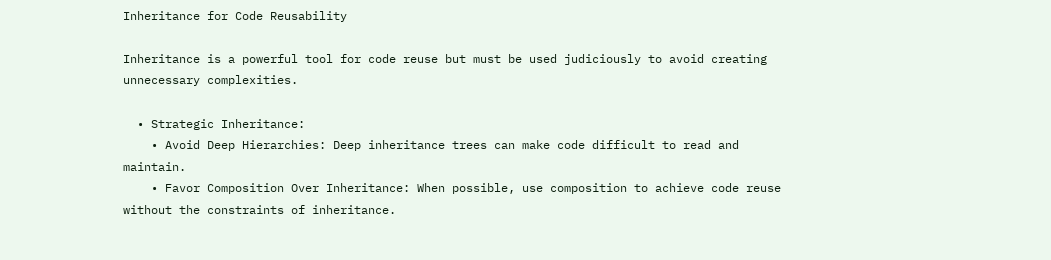Inheritance for Code Reusability

Inheritance is a powerful tool for code reuse but must be used judiciously to avoid creating unnecessary complexities.

  • Strategic Inheritance:
    • Avoid Deep Hierarchies: Deep inheritance trees can make code difficult to read and maintain.
    • Favor Composition Over Inheritance: When possible, use composition to achieve code reuse without the constraints of inheritance.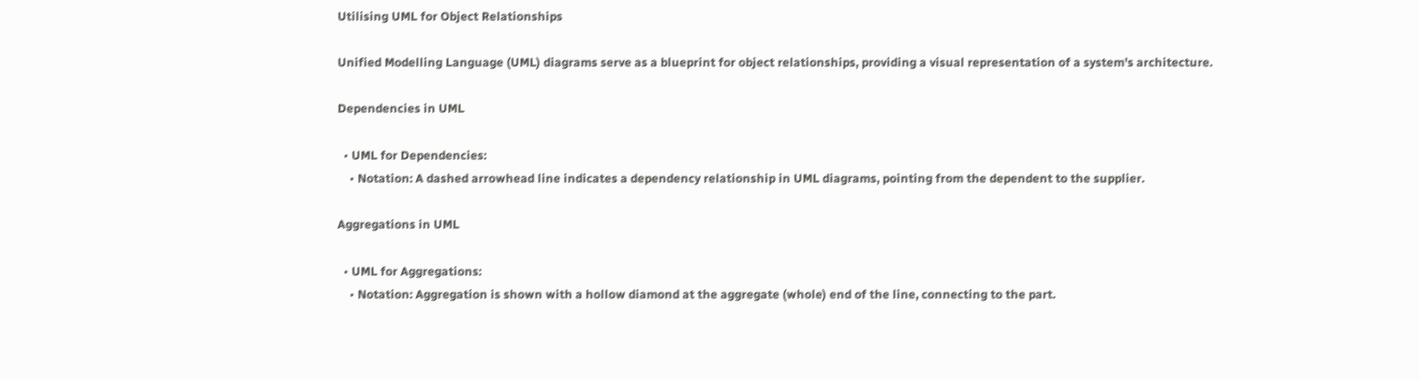Utilising UML for Object Relationships

Unified Modelling Language (UML) diagrams serve as a blueprint for object relationships, providing a visual representation of a system's architecture.

Dependencies in UML

  • UML for Dependencies:
    • Notation: A dashed arrowhead line indicates a dependency relationship in UML diagrams, pointing from the dependent to the supplier.

Aggregations in UML

  • UML for Aggregations:
    • Notation: Aggregation is shown with a hollow diamond at the aggregate (whole) end of the line, connecting to the part.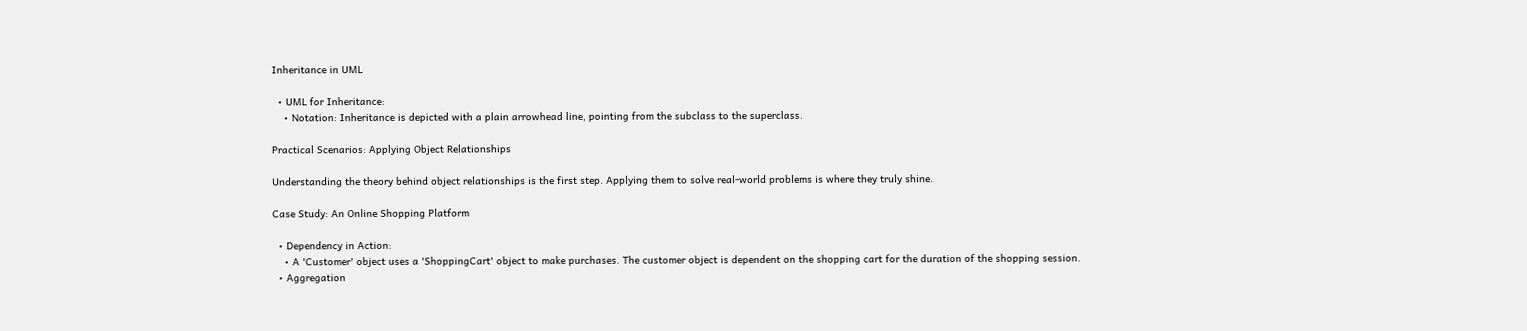Inheritance in UML

  • UML for Inheritance:
    • Notation: Inheritance is depicted with a plain arrowhead line, pointing from the subclass to the superclass.

Practical Scenarios: Applying Object Relationships

Understanding the theory behind object relationships is the first step. Applying them to solve real-world problems is where they truly shine.

Case Study: An Online Shopping Platform

  • Dependency in Action:
    • A 'Customer' object uses a 'ShoppingCart' object to make purchases. The customer object is dependent on the shopping cart for the duration of the shopping session.
  • Aggregation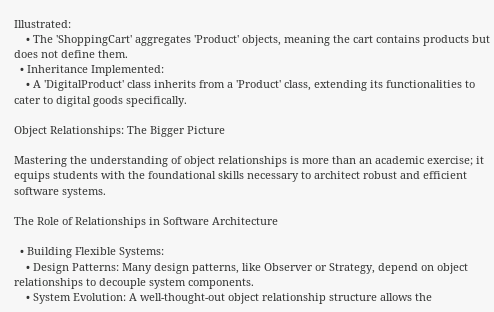Illustrated:
    • The 'ShoppingCart' aggregates 'Product' objects, meaning the cart contains products but does not define them.
  • Inheritance Implemented:
    • A 'DigitalProduct' class inherits from a 'Product' class, extending its functionalities to cater to digital goods specifically.

Object Relationships: The Bigger Picture

Mastering the understanding of object relationships is more than an academic exercise; it equips students with the foundational skills necessary to architect robust and efficient software systems.

The Role of Relationships in Software Architecture

  • Building Flexible Systems:
    • Design Patterns: Many design patterns, like Observer or Strategy, depend on object relationships to decouple system components.
    • System Evolution: A well-thought-out object relationship structure allows the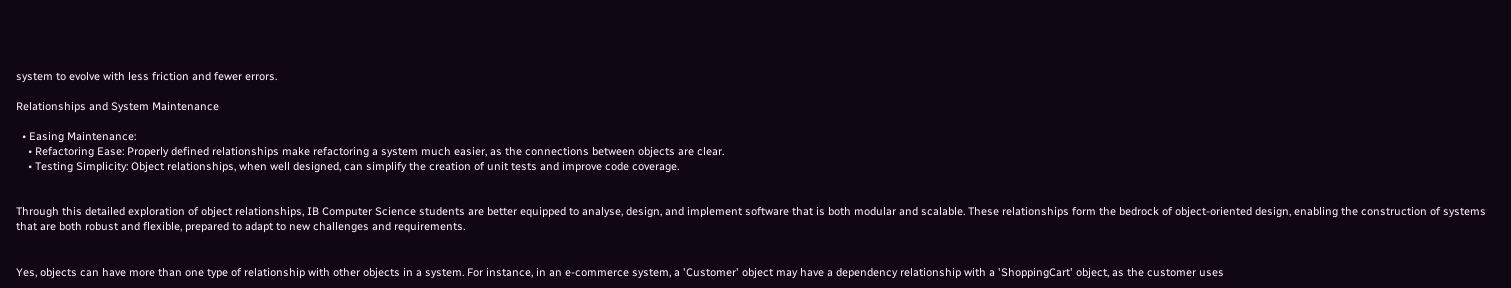system to evolve with less friction and fewer errors.

Relationships and System Maintenance

  • Easing Maintenance:
    • Refactoring Ease: Properly defined relationships make refactoring a system much easier, as the connections between objects are clear.
    • Testing Simplicity: Object relationships, when well designed, can simplify the creation of unit tests and improve code coverage.


Through this detailed exploration of object relationships, IB Computer Science students are better equipped to analyse, design, and implement software that is both modular and scalable. These relationships form the bedrock of object-oriented design, enabling the construction of systems that are both robust and flexible, prepared to adapt to new challenges and requirements.


Yes, objects can have more than one type of relationship with other objects in a system. For instance, in an e-commerce system, a 'Customer' object may have a dependency relationship with a 'ShoppingCart' object, as the customer uses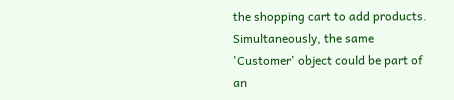the shopping cart to add products. Simultaneously, the same 'Customer' object could be part of an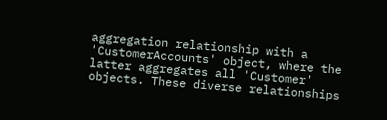aggregation relationship with a 'CustomerAccounts' object, where the latter aggregates all 'Customer' objects. These diverse relationships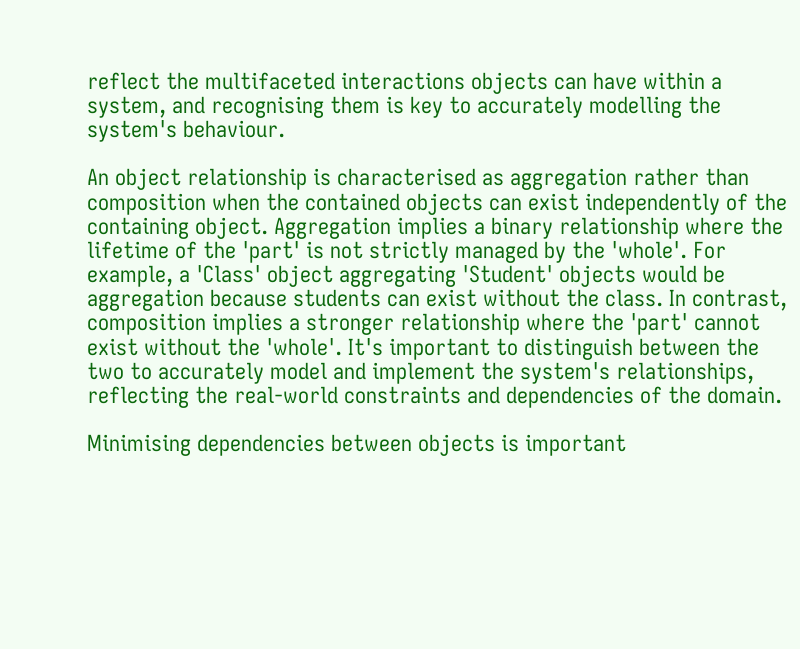reflect the multifaceted interactions objects can have within a system, and recognising them is key to accurately modelling the system's behaviour.

An object relationship is characterised as aggregation rather than composition when the contained objects can exist independently of the containing object. Aggregation implies a binary relationship where the lifetime of the 'part' is not strictly managed by the 'whole'. For example, a 'Class' object aggregating 'Student' objects would be aggregation because students can exist without the class. In contrast, composition implies a stronger relationship where the 'part' cannot exist without the 'whole'. It's important to distinguish between the two to accurately model and implement the system's relationships, reflecting the real-world constraints and dependencies of the domain.

Minimising dependencies between objects is important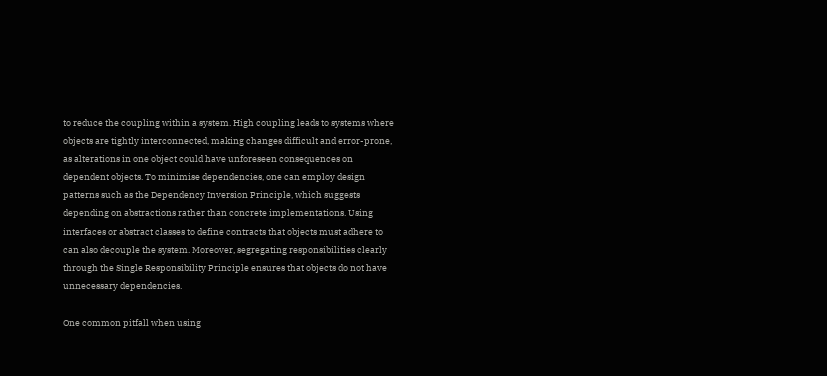to reduce the coupling within a system. High coupling leads to systems where objects are tightly interconnected, making changes difficult and error-prone, as alterations in one object could have unforeseen consequences on dependent objects. To minimise dependencies, one can employ design patterns such as the Dependency Inversion Principle, which suggests depending on abstractions rather than concrete implementations. Using interfaces or abstract classes to define contracts that objects must adhere to can also decouple the system. Moreover, segregating responsibilities clearly through the Single Responsibility Principle ensures that objects do not have unnecessary dependencies.

One common pitfall when using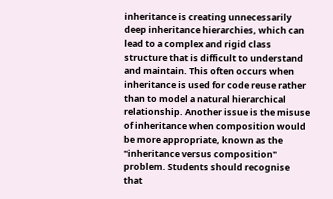inheritance is creating unnecessarily deep inheritance hierarchies, which can lead to a complex and rigid class structure that is difficult to understand and maintain. This often occurs when inheritance is used for code reuse rather than to model a natural hierarchical relationship. Another issue is the misuse of inheritance when composition would be more appropriate, known as the "inheritance versus composition" problem. Students should recognise that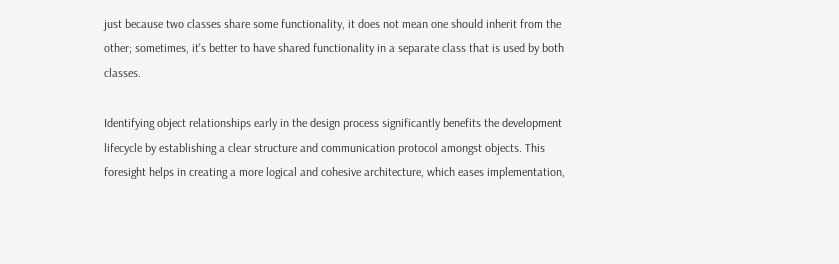just because two classes share some functionality, it does not mean one should inherit from the other; sometimes, it's better to have shared functionality in a separate class that is used by both classes.

Identifying object relationships early in the design process significantly benefits the development lifecycle by establishing a clear structure and communication protocol amongst objects. This foresight helps in creating a more logical and cohesive architecture, which eases implementation,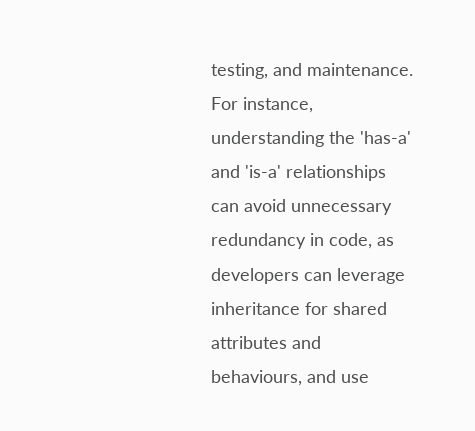testing, and maintenance. For instance, understanding the 'has-a' and 'is-a' relationships can avoid unnecessary redundancy in code, as developers can leverage inheritance for shared attributes and behaviours, and use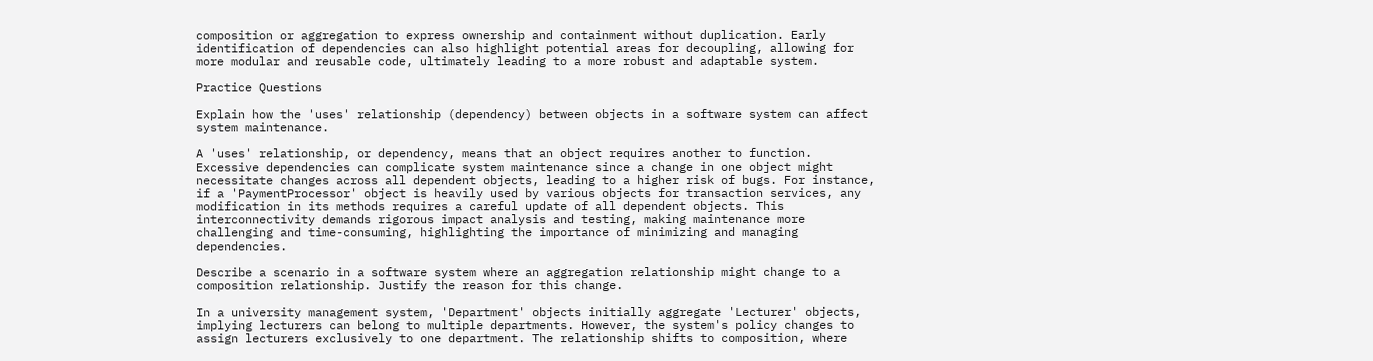composition or aggregation to express ownership and containment without duplication. Early identification of dependencies can also highlight potential areas for decoupling, allowing for more modular and reusable code, ultimately leading to a more robust and adaptable system.

Practice Questions

Explain how the 'uses' relationship (dependency) between objects in a software system can affect system maintenance.

A 'uses' relationship, or dependency, means that an object requires another to function. Excessive dependencies can complicate system maintenance since a change in one object might necessitate changes across all dependent objects, leading to a higher risk of bugs. For instance, if a 'PaymentProcessor' object is heavily used by various objects for transaction services, any modification in its methods requires a careful update of all dependent objects. This interconnectivity demands rigorous impact analysis and testing, making maintenance more challenging and time-consuming, highlighting the importance of minimizing and managing dependencies.

Describe a scenario in a software system where an aggregation relationship might change to a composition relationship. Justify the reason for this change.

In a university management system, 'Department' objects initially aggregate 'Lecturer' objects, implying lecturers can belong to multiple departments. However, the system's policy changes to assign lecturers exclusively to one department. The relationship shifts to composition, where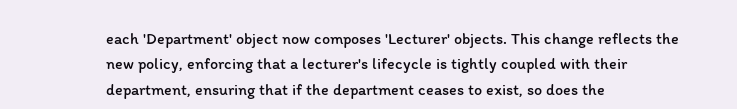each 'Department' object now composes 'Lecturer' objects. This change reflects the new policy, enforcing that a lecturer's lifecycle is tightly coupled with their department, ensuring that if the department ceases to exist, so does the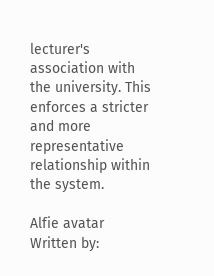lecturer's association with the university. This enforces a stricter and more representative relationship within the system.

Alfie avatar
Written by: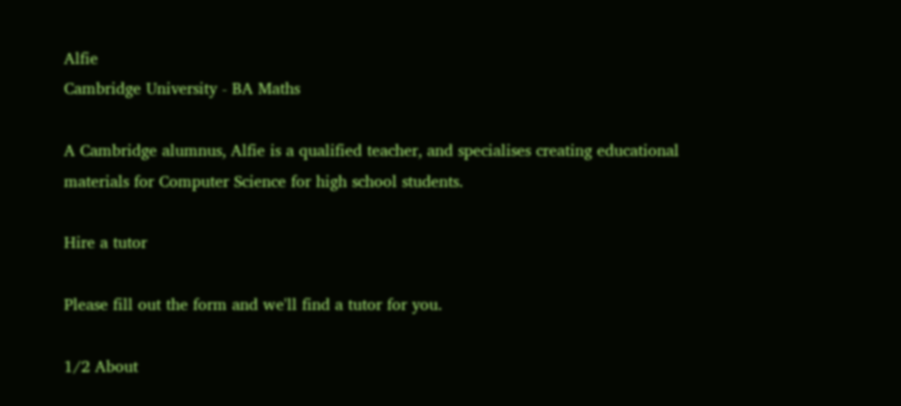Alfie
Cambridge University - BA Maths

A Cambridge alumnus, Alfie is a qualified teacher, and specialises creating educational materials for Computer Science for high school students.

Hire a tutor

Please fill out the form and we'll find a tutor for you.

1/2 About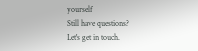yourself
Still have questions?
Let's get in touch.